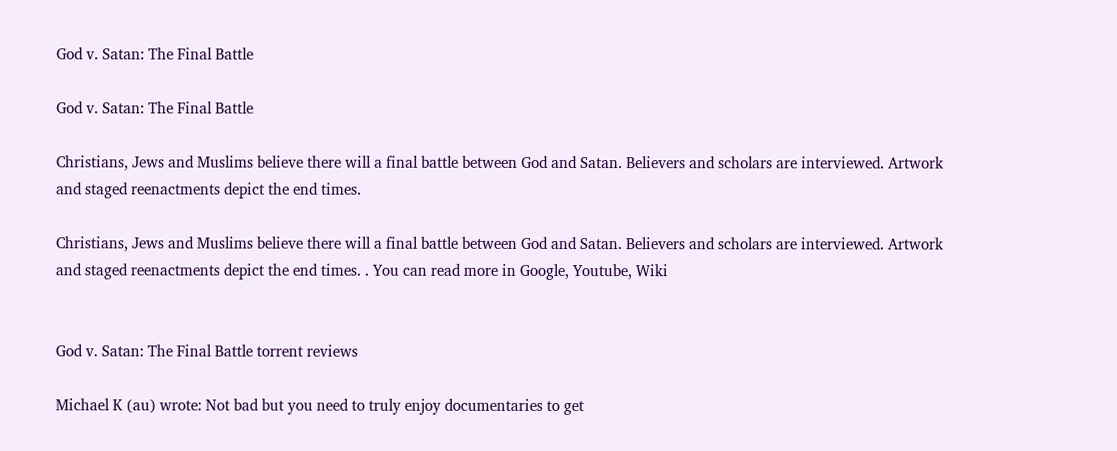God v. Satan: The Final Battle

God v. Satan: The Final Battle

Christians, Jews and Muslims believe there will a final battle between God and Satan. Believers and scholars are interviewed. Artwork and staged reenactments depict the end times.

Christians, Jews and Muslims believe there will a final battle between God and Satan. Believers and scholars are interviewed. Artwork and staged reenactments depict the end times. . You can read more in Google, Youtube, Wiki


God v. Satan: The Final Battle torrent reviews

Michael K (au) wrote: Not bad but you need to truly enjoy documentaries to get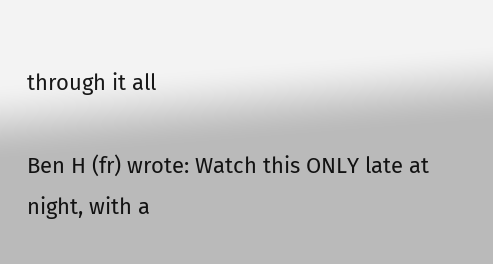through it all

Ben H (fr) wrote: Watch this ONLY late at night, with a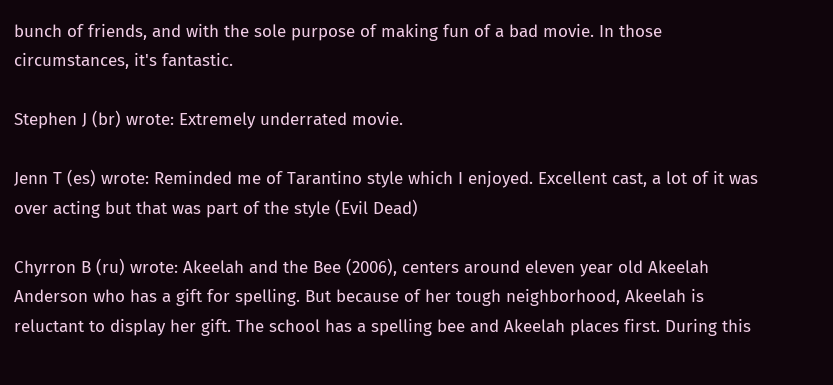bunch of friends, and with the sole purpose of making fun of a bad movie. In those circumstances, it's fantastic.

Stephen J (br) wrote: Extremely underrated movie.

Jenn T (es) wrote: Reminded me of Tarantino style which I enjoyed. Excellent cast, a lot of it was over acting but that was part of the style (Evil Dead)

Chyrron B (ru) wrote: Akeelah and the Bee (2006), centers around eleven year old Akeelah Anderson who has a gift for spelling. But because of her tough neighborhood, Akeelah is reluctant to display her gift. The school has a spelling bee and Akeelah places first. During this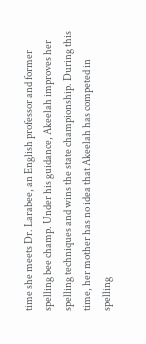time she meets Dr. Larabee, an English professor and former spelling bee champ. Under his guidance, Akeelah improves her spelling techniques and wins the state championship. During this time, her mother has no idea that Akeelah has competed in spelling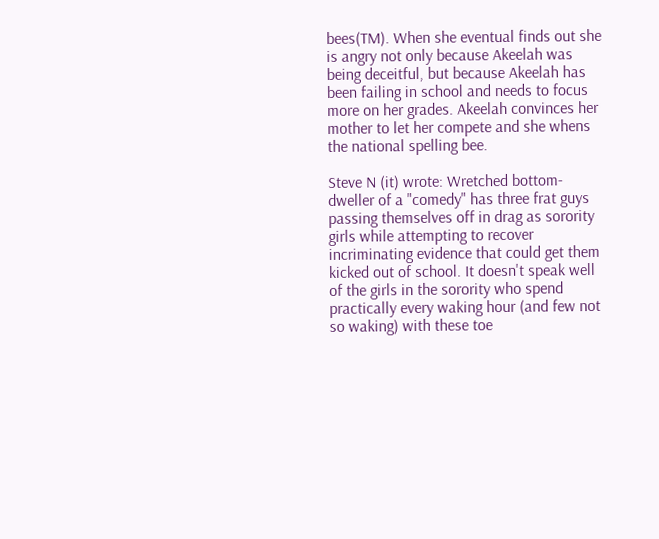bees(TM). When she eventual finds out she is angry not only because Akeelah was being deceitful, but because Akeelah has been failing in school and needs to focus more on her grades. Akeelah convinces her mother to let her compete and she whens the national spelling bee.

Steve N (it) wrote: Wretched bottom-dweller of a "comedy" has three frat guys passing themselves off in drag as sorority girls while attempting to recover incriminating evidence that could get them kicked out of school. It doesn't speak well of the girls in the sorority who spend practically every waking hour (and few not so waking) with these toe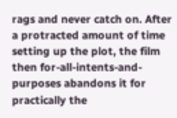rags and never catch on. After a protracted amount of time setting up the plot, the film then for-all-intents-and-purposes abandons it for practically the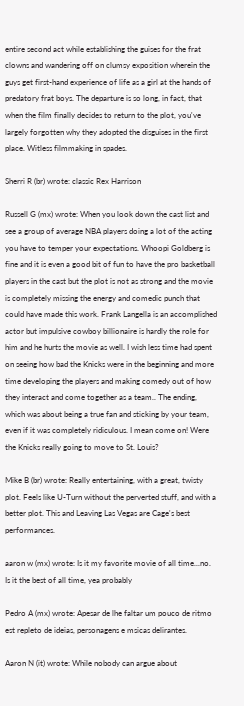entire second act while establishing the guises for the frat clowns and wandering off on clumsy exposition wherein the guys get first-hand experience of life as a girl at the hands of predatory frat boys. The departure is so long, in fact, that when the film finally decides to return to the plot, you've largely forgotten why they adopted the disguises in the first place. Witless filmmaking in spades.

Sherri R (br) wrote: classic Rex Harrison

Russell G (mx) wrote: When you look down the cast list and see a group of average NBA players doing a lot of the acting you have to temper your expectations. Whoopi Goldberg is fine and it is even a good bit of fun to have the pro basketball players in the cast but the plot is not as strong and the movie is completely missing the energy and comedic punch that could have made this work. Frank Langella is an accomplished actor but impulsive cowboy billionaire is hardly the role for him and he hurts the movie as well. I wish less time had spent on seeing how bad the Knicks were in the beginning and more time developing the players and making comedy out of how they interact and come together as a team.. The ending, which was about being a true fan and sticking by your team, even if it was completely ridiculous. I mean come on! Were the Knicks really going to move to St. Louis?

Mike B (br) wrote: Really entertaining, with a great, twisty plot. Feels like U-Turn without the perverted stuff, and with a better plot. This and Leaving Las Vegas are Cage's best performances.

aaron w (mx) wrote: Is it my favorite movie of all time...no. Is it the best of all time, yea probably

Pedro A (mx) wrote: Apesar de lhe faltar um pouco de ritmo est repleto de ideias, personagens e msicas delirantes.

Aaron N (it) wrote: While nobody can argue about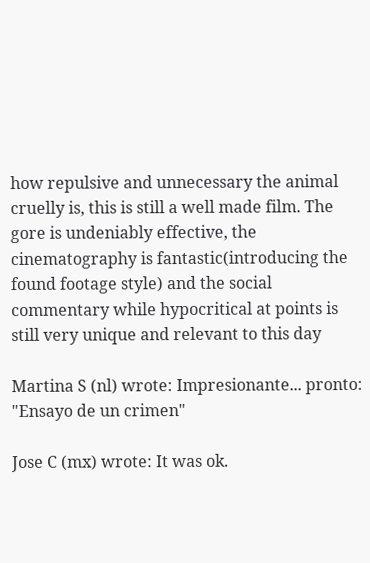how repulsive and unnecessary the animal cruelly is, this is still a well made film. The gore is undeniably effective, the cinematography is fantastic(introducing the found footage style) and the social commentary while hypocritical at points is still very unique and relevant to this day

Martina S (nl) wrote: Impresionante... pronto: "Ensayo de un crimen"

Jose C (mx) wrote: It was ok.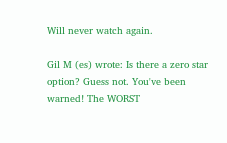Will never watch again.

Gil M (es) wrote: Is there a zero star option? Guess not. You've been warned! The WORST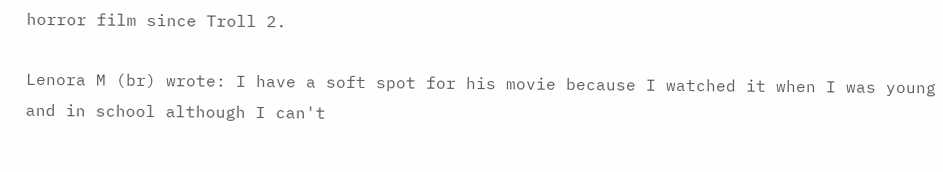horror film since Troll 2.

Lenora M (br) wrote: I have a soft spot for his movie because I watched it when I was young and in school although I can't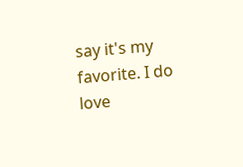say it's my favorite. I do love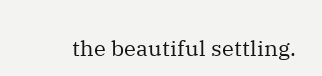the beautiful settling.